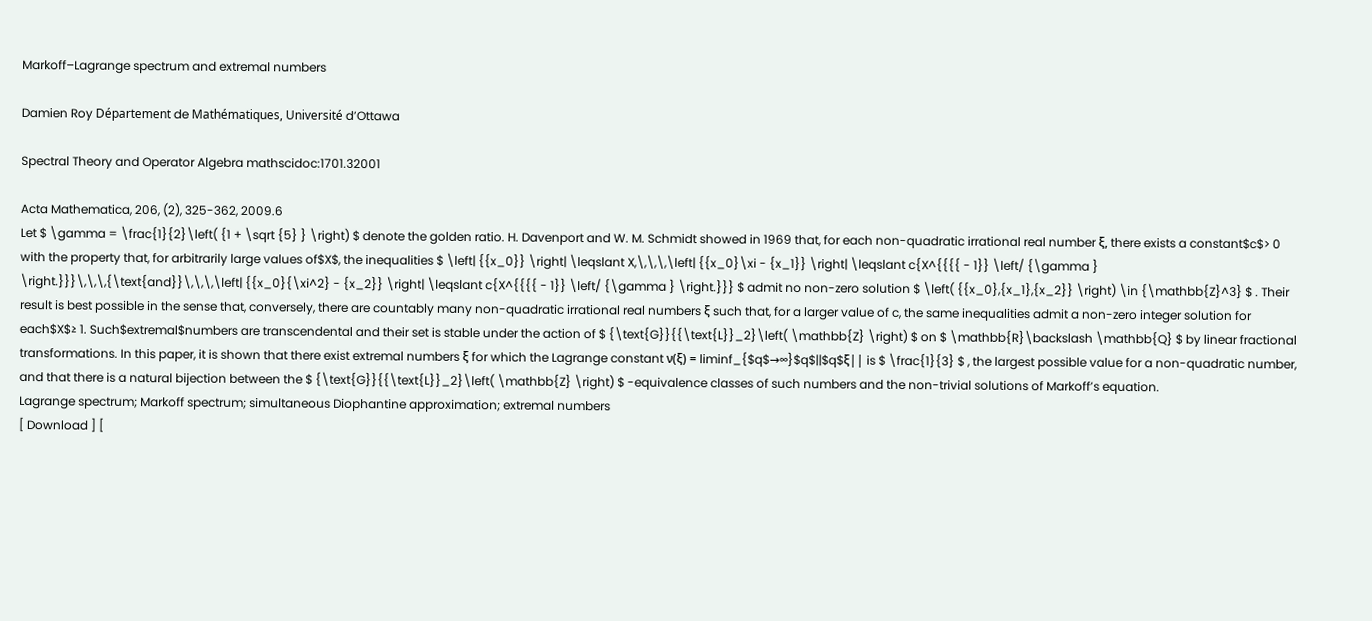Markoff–Lagrange spectrum and extremal numbers

Damien Roy Département de Mathématiques, Université d’Ottawa

Spectral Theory and Operator Algebra mathscidoc:1701.32001

Acta Mathematica, 206, (2), 325-362, 2009.6
Let $ \gamma = \frac{1}{2}\left( {1 + \sqrt {5} } \right) $ denote the golden ratio. H. Davenport and W. M. Schmidt showed in 1969 that, for each non-quadratic irrational real number ξ, there exists a constant$c$> 0 with the property that, for arbitrarily large values of$X$, the inequalities $ \left| {{x_0}} \right| \leqslant X,\,\,\,\left| {{x_0}\xi - {x_1}} \right| \leqslant c{X^{{{{ - 1}} \left/ {\gamma } \right.}}}\,\,\,{\text{and}}\,\,\,\left| {{x_0}{\xi^2} - {x_2}} \right| \leqslant c{X^{{{{ - 1}} \left/ {\gamma } \right.}}} $ admit no non-zero solution $ \left( {{x_0},{x_1},{x_2}} \right) \in {\mathbb{Z}^3} $ . Their result is best possible in the sense that, conversely, there are countably many non-quadratic irrational real numbers ξ such that, for a larger value of c, the same inequalities admit a non-zero integer solution for each$X$≥ 1. Such$extremal$numbers are transcendental and their set is stable under the action of $ {\text{G}}{{\text{L}}_2}\left( \mathbb{Z} \right) $ on $ \mathbb{R}\backslash \mathbb{Q} $ by linear fractional transformations. In this paper, it is shown that there exist extremal numbers ξ for which the Lagrange constant ν(ξ) = liminf_{$q$→∞}$q$||$q$ξ|| is $ \frac{1}{3} $ , the largest possible value for a non-quadratic number, and that there is a natural bijection between the $ {\text{G}}{{\text{L}}_2}\left( \mathbb{Z} \right) $ -equivalence classes of such numbers and the non-trivial solutions of Markoff’s equation.
Lagrange spectrum; Markoff spectrum; simultaneous Diophantine approximation; extremal numbers
[ Download ] [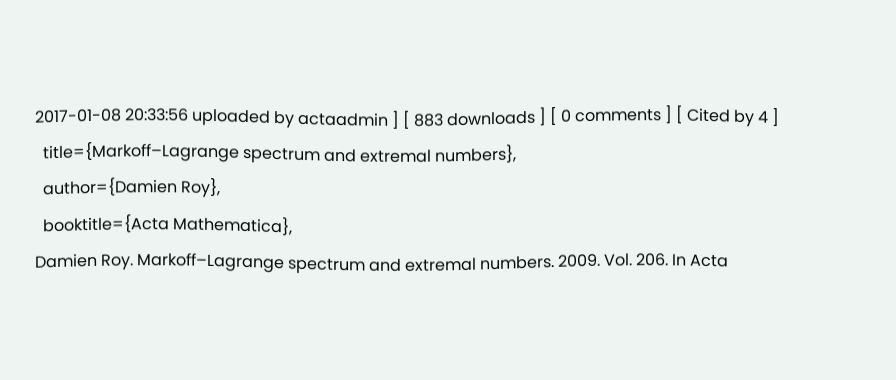2017-01-08 20:33:56 uploaded by actaadmin ] [ 883 downloads ] [ 0 comments ] [ Cited by 4 ]
  title={Markoff–Lagrange spectrum and extremal numbers},
  author={Damien Roy},
  booktitle={Acta Mathematica},
Damien Roy. Markoff–Lagrange spectrum and extremal numbers. 2009. Vol. 206. In Acta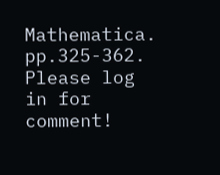Mathematica. pp.325-362.
Please log in for comment!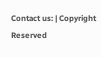Contact us: | Copyright Reserved